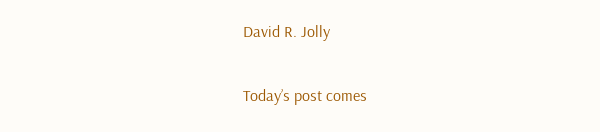David R. Jolly

Today’s post comes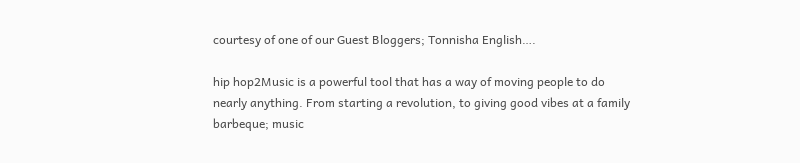courtesy of one of our Guest Bloggers; Tonnisha English….

hip hop2Music is a powerful tool that has a way of moving people to do nearly anything. From starting a revolution, to giving good vibes at a family barbeque; music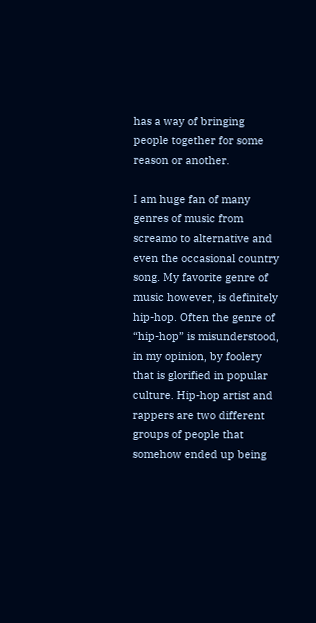has a way of bringing people together for some reason or another.

I am huge fan of many genres of music from screamo to alternative and even the occasional country song. My favorite genre of music however, is definitely hip-hop. Often the genre of “hip-hop” is misunderstood, in my opinion, by foolery that is glorified in popular culture. Hip-hop artist and rappers are two different groups of people that somehow ended up being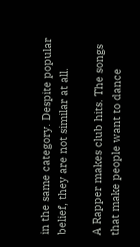in the same category. Despite popular belief, they are not similar at all.

A Rapper makes club hits. The songs that make people want to dance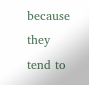because they tend to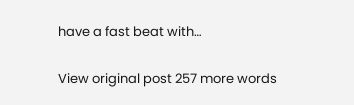have a fast beat with…

View original post 257 more words